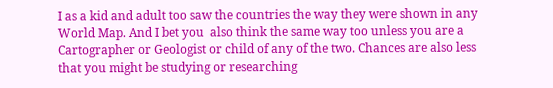I as a kid and adult too saw the countries the way they were shown in any World Map. And I bet you  also think the same way too unless you are a Cartographer or Geologist or child of any of the two. Chances are also less that you might be studying or researching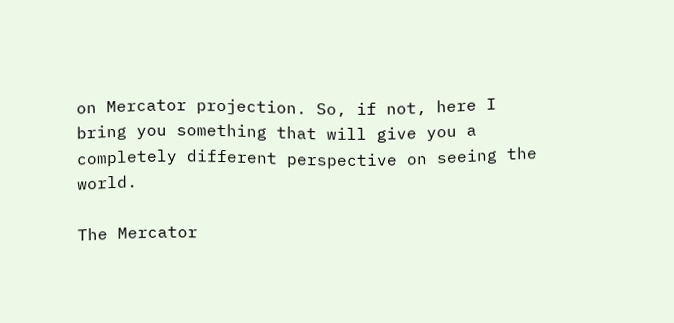on Mercator projection. So, if not, here I bring you something that will give you a completely different perspective on seeing the world.

The Mercator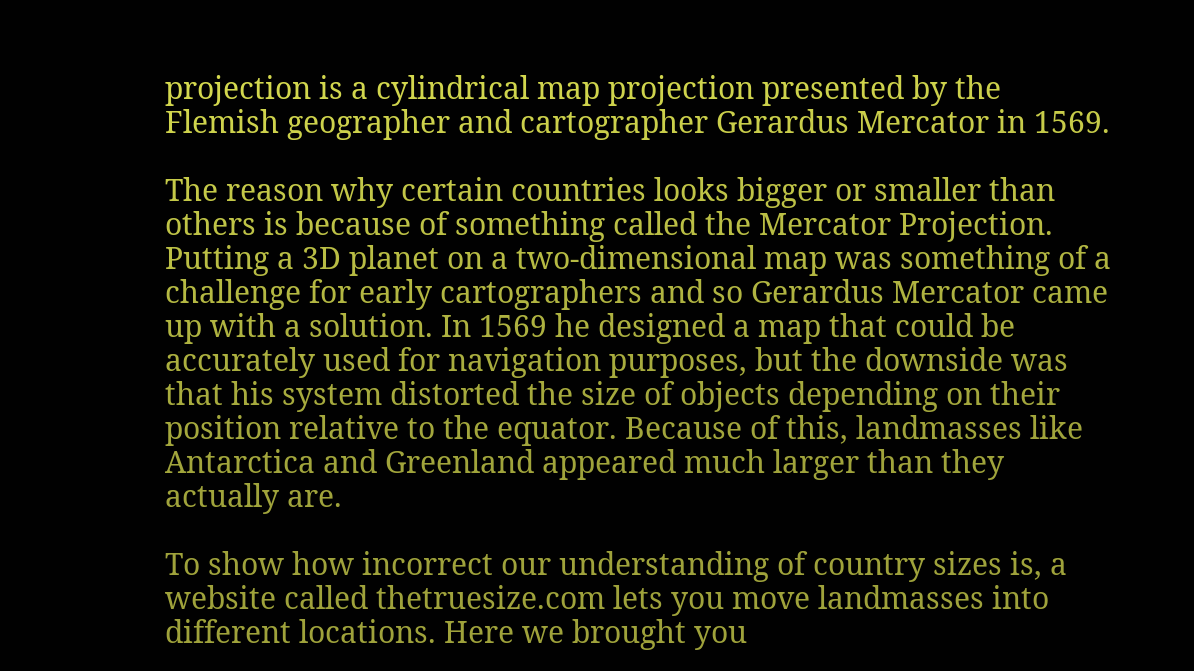projection is a cylindrical map projection presented by the Flemish geographer and cartographer Gerardus Mercator in 1569.

The reason why certain countries looks bigger or smaller than others is because of something called the Mercator Projection. Putting a 3D planet on a two-dimensional map was something of a challenge for early cartographers and so Gerardus Mercator came up with a solution. In 1569 he designed a map that could be accurately used for navigation purposes, but the downside was that his system distorted the size of objects depending on their position relative to the equator. Because of this, landmasses like Antarctica and Greenland appeared much larger than they actually are.

To show how incorrect our understanding of country sizes is, a website called thetruesize.com lets you move landmasses into different locations. Here we brought you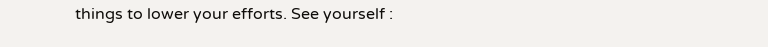things to lower your efforts. See yourself :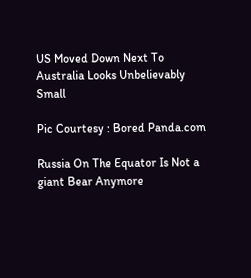US Moved Down Next To Australia Looks Unbelievably Small

Pic Courtesy : Bored Panda.com

Russia On The Equator Is Not a giant Bear Anymore